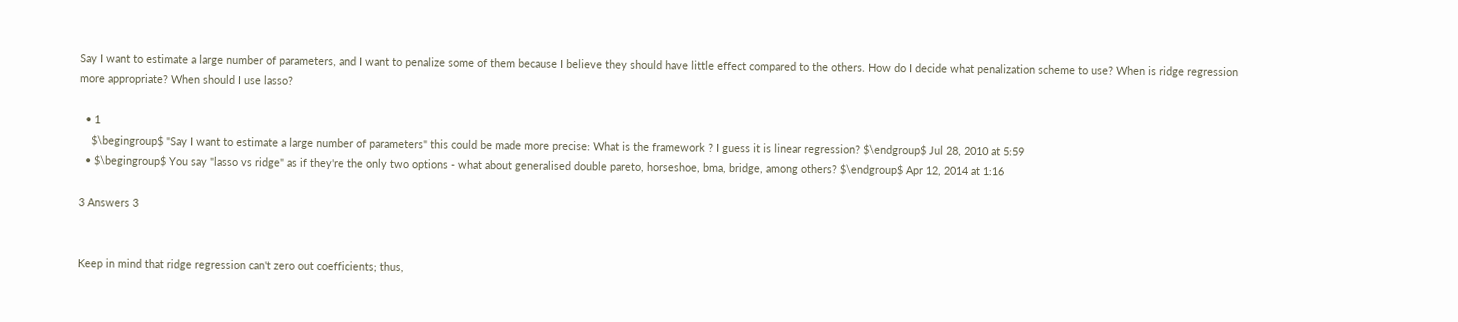Say I want to estimate a large number of parameters, and I want to penalize some of them because I believe they should have little effect compared to the others. How do I decide what penalization scheme to use? When is ridge regression more appropriate? When should I use lasso?

  • 1
    $\begingroup$ "Say I want to estimate a large number of parameters" this could be made more precise: What is the framework ? I guess it is linear regression? $\endgroup$ Jul 28, 2010 at 5:59
  • $\begingroup$ You say "lasso vs ridge" as if they're the only two options - what about generalised double pareto, horseshoe, bma, bridge, among others? $\endgroup$ Apr 12, 2014 at 1:16

3 Answers 3


Keep in mind that ridge regression can't zero out coefficients; thus,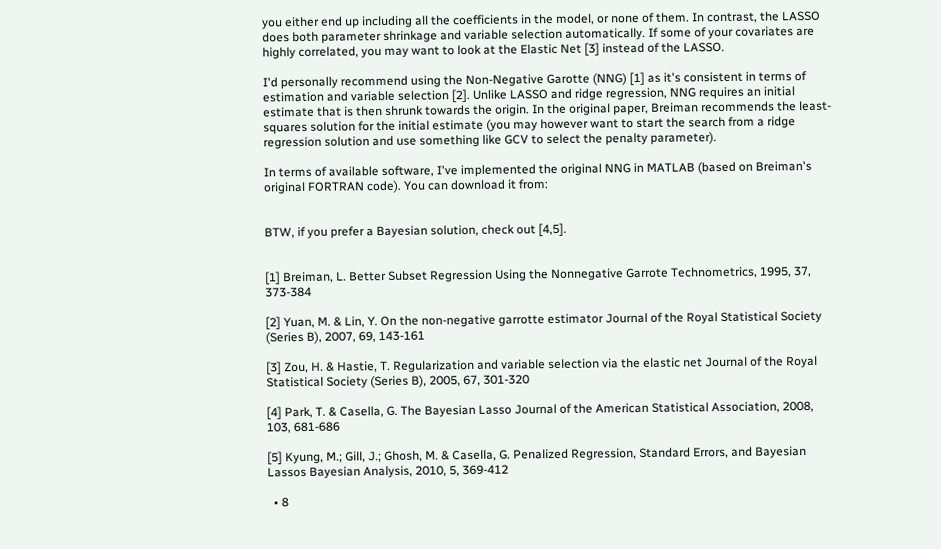you either end up including all the coefficients in the model, or none of them. In contrast, the LASSO does both parameter shrinkage and variable selection automatically. If some of your covariates are highly correlated, you may want to look at the Elastic Net [3] instead of the LASSO.

I'd personally recommend using the Non-Negative Garotte (NNG) [1] as it's consistent in terms of estimation and variable selection [2]. Unlike LASSO and ridge regression, NNG requires an initial estimate that is then shrunk towards the origin. In the original paper, Breiman recommends the least-squares solution for the initial estimate (you may however want to start the search from a ridge regression solution and use something like GCV to select the penalty parameter).

In terms of available software, I've implemented the original NNG in MATLAB (based on Breiman's original FORTRAN code). You can download it from:


BTW, if you prefer a Bayesian solution, check out [4,5].


[1] Breiman, L. Better Subset Regression Using the Nonnegative Garrote Technometrics, 1995, 37, 373-384

[2] Yuan, M. & Lin, Y. On the non-negative garrotte estimator Journal of the Royal Statistical Society (Series B), 2007, 69, 143-161

[3] Zou, H. & Hastie, T. Regularization and variable selection via the elastic net Journal of the Royal Statistical Society (Series B), 2005, 67, 301-320

[4] Park, T. & Casella, G. The Bayesian Lasso Journal of the American Statistical Association, 2008, 103, 681-686

[5] Kyung, M.; Gill, J.; Ghosh, M. & Casella, G. Penalized Regression, Standard Errors, and Bayesian Lassos Bayesian Analysis, 2010, 5, 369-412

  • 8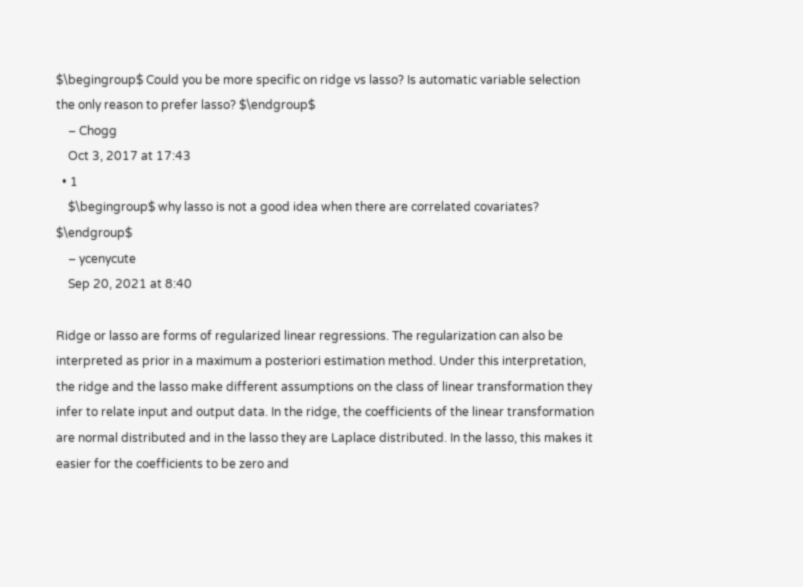$\begingroup$ Could you be more specific on ridge vs lasso? Is automatic variable selection the only reason to prefer lasso? $\endgroup$
    – Chogg
    Oct 3, 2017 at 17:43
  • 1
    $\begingroup$ why lasso is not a good idea when there are correlated covariates? $\endgroup$
    – ycenycute
    Sep 20, 2021 at 8:40

Ridge or lasso are forms of regularized linear regressions. The regularization can also be interpreted as prior in a maximum a posteriori estimation method. Under this interpretation, the ridge and the lasso make different assumptions on the class of linear transformation they infer to relate input and output data. In the ridge, the coefficients of the linear transformation are normal distributed and in the lasso they are Laplace distributed. In the lasso, this makes it easier for the coefficients to be zero and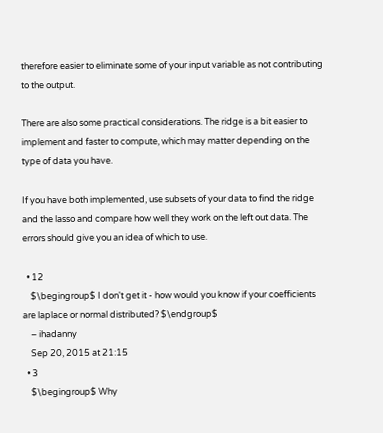therefore easier to eliminate some of your input variable as not contributing to the output.

There are also some practical considerations. The ridge is a bit easier to implement and faster to compute, which may matter depending on the type of data you have.

If you have both implemented, use subsets of your data to find the ridge and the lasso and compare how well they work on the left out data. The errors should give you an idea of which to use.

  • 12
    $\begingroup$ I don't get it - how would you know if your coefficients are laplace or normal distributed? $\endgroup$
    – ihadanny
    Sep 20, 2015 at 21:15
  • 3
    $\begingroup$ Why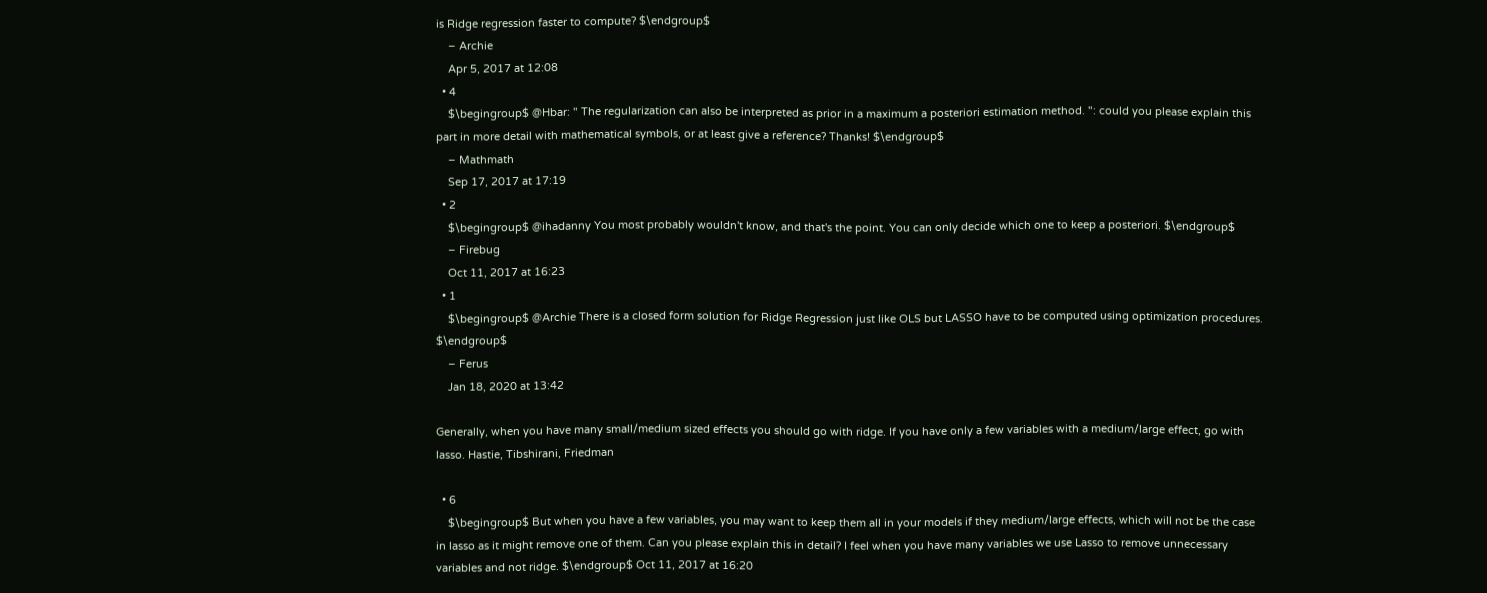is Ridge regression faster to compute? $\endgroup$
    – Archie
    Apr 5, 2017 at 12:08
  • 4
    $\begingroup$ @Hbar: " The regularization can also be interpreted as prior in a maximum a posteriori estimation method. ": could you please explain this part in more detail with mathematical symbols, or at least give a reference? Thanks! $\endgroup$
    – Mathmath
    Sep 17, 2017 at 17:19
  • 2
    $\begingroup$ @ihadanny You most probably wouldn't know, and that's the point. You can only decide which one to keep a posteriori. $\endgroup$
    – Firebug
    Oct 11, 2017 at 16:23
  • 1
    $\begingroup$ @Archie There is a closed form solution for Ridge Regression just like OLS but LASSO have to be computed using optimization procedures. $\endgroup$
    – Ferus
    Jan 18, 2020 at 13:42

Generally, when you have many small/medium sized effects you should go with ridge. If you have only a few variables with a medium/large effect, go with lasso. Hastie, Tibshirani, Friedman

  • 6
    $\begingroup$ But when you have a few variables, you may want to keep them all in your models if they medium/large effects, which will not be the case in lasso as it might remove one of them. Can you please explain this in detail? I feel when you have many variables we use Lasso to remove unnecessary variables and not ridge. $\endgroup$ Oct 11, 2017 at 16:20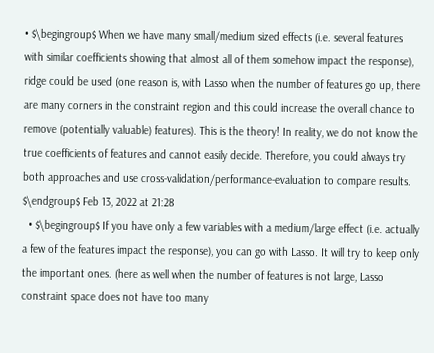• $\begingroup$ When we have many small/medium sized effects (i.e. several features with similar coefficients showing that almost all of them somehow impact the response), ridge could be used (one reason is, with Lasso when the number of features go up, there are many corners in the constraint region and this could increase the overall chance to remove (potentially valuable) features). This is the theory! In reality, we do not know the true coefficients of features and cannot easily decide. Therefore, you could always try both approaches and use cross-validation/performance-evaluation to compare results. $\endgroup$ Feb 13, 2022 at 21:28
  • $\begingroup$ If you have only a few variables with a medium/large effect (i.e. actually a few of the features impact the response), you can go with Lasso. It will try to keep only the important ones. (here as well when the number of features is not large, Lasso constraint space does not have too many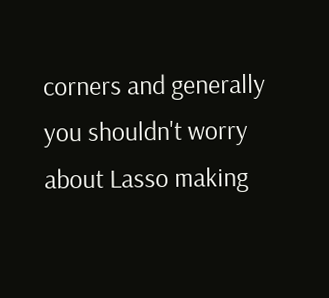corners and generally you shouldn't worry about Lasso making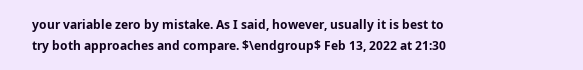your variable zero by mistake. As I said, however, usually it is best to try both approaches and compare. $\endgroup$ Feb 13, 2022 at 21:30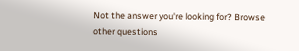Not the answer you're looking for? Browse other questions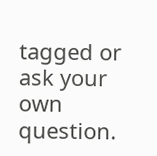tagged or ask your own question.